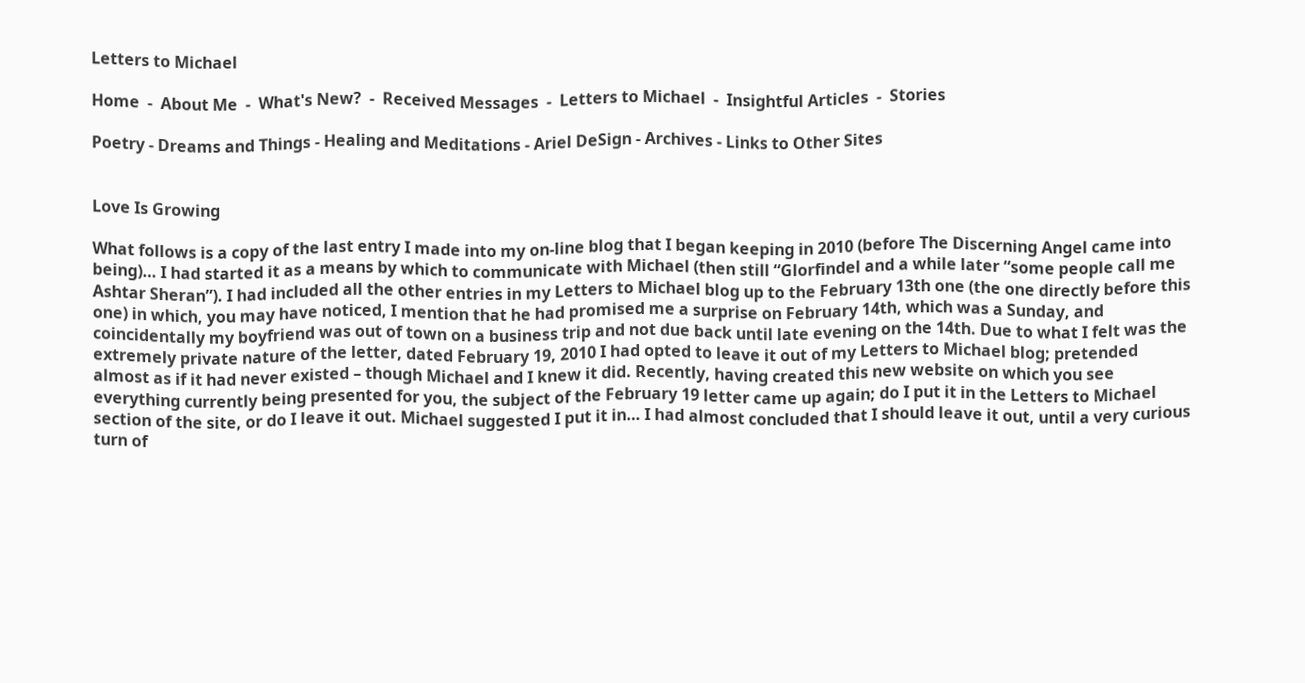Letters to Michael

Home  -  About Me  -  What's New?  -  Received Messages  -  Letters to Michael  -  Insightful Articles  -  Stories

Poetry - Dreams and Things - Healing and Meditations - Ariel DeSign - Archives - Links to Other Sites


Love Is Growing

What follows is a copy of the last entry I made into my on-line blog that I began keeping in 2010 (before The Discerning Angel came into being)… I had started it as a means by which to communicate with Michael (then still “Glorfindel and a while later “some people call me Ashtar Sheran”). I had included all the other entries in my Letters to Michael blog up to the February 13th one (the one directly before this one) in which, you may have noticed, I mention that he had promised me a surprise on February 14th, which was a Sunday, and coincidentally my boyfriend was out of town on a business trip and not due back until late evening on the 14th. Due to what I felt was the extremely private nature of the letter, dated February 19, 2010 I had opted to leave it out of my Letters to Michael blog; pretended almost as if it had never existed – though Michael and I knew it did. Recently, having created this new website on which you see everything currently being presented for you, the subject of the February 19 letter came up again; do I put it in the Letters to Michael section of the site, or do I leave it out. Michael suggested I put it in… I had almost concluded that I should leave it out, until a very curious turn of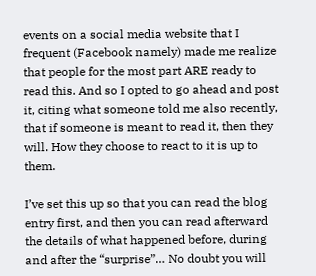events on a social media website that I frequent (Facebook namely) made me realize that people for the most part ARE ready to read this. And so I opted to go ahead and post it, citing what someone told me also recently, that if someone is meant to read it, then they will. How they choose to react to it is up to them.

I’ve set this up so that you can read the blog entry first, and then you can read afterward the details of what happened before, during and after the “surprise”… No doubt you will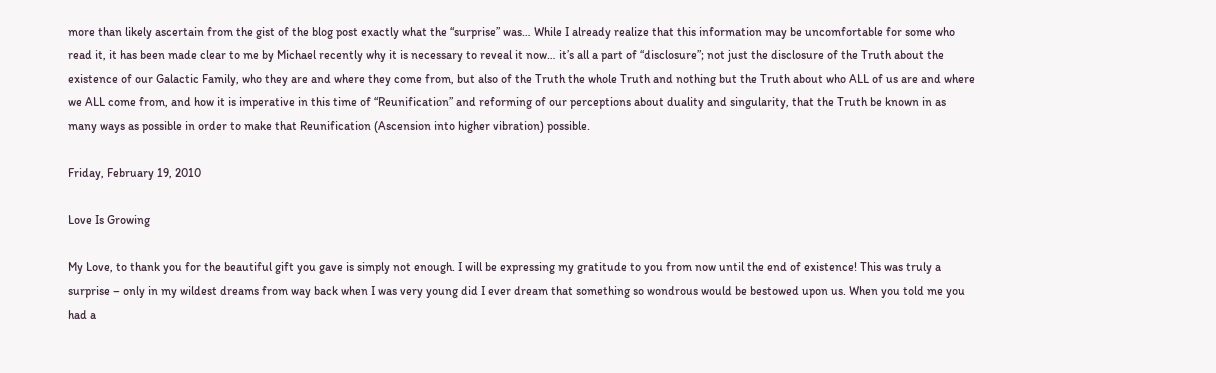more than likely ascertain from the gist of the blog post exactly what the “surprise” was… While I already realize that this information may be uncomfortable for some who read it, it has been made clear to me by Michael recently why it is necessary to reveal it now… it’s all a part of “disclosure”; not just the disclosure of the Truth about the existence of our Galactic Family, who they are and where they come from, but also of the Truth the whole Truth and nothing but the Truth about who ALL of us are and where we ALL come from, and how it is imperative in this time of “Reunification” and reforming of our perceptions about duality and singularity, that the Truth be known in as many ways as possible in order to make that Reunification (Ascension into higher vibration) possible.

Friday, February 19, 2010

Love Is Growing

My Love, to thank you for the beautiful gift you gave is simply not enough. I will be expressing my gratitude to you from now until the end of existence! This was truly a surprise – only in my wildest dreams from way back when I was very young did I ever dream that something so wondrous would be bestowed upon us. When you told me you had a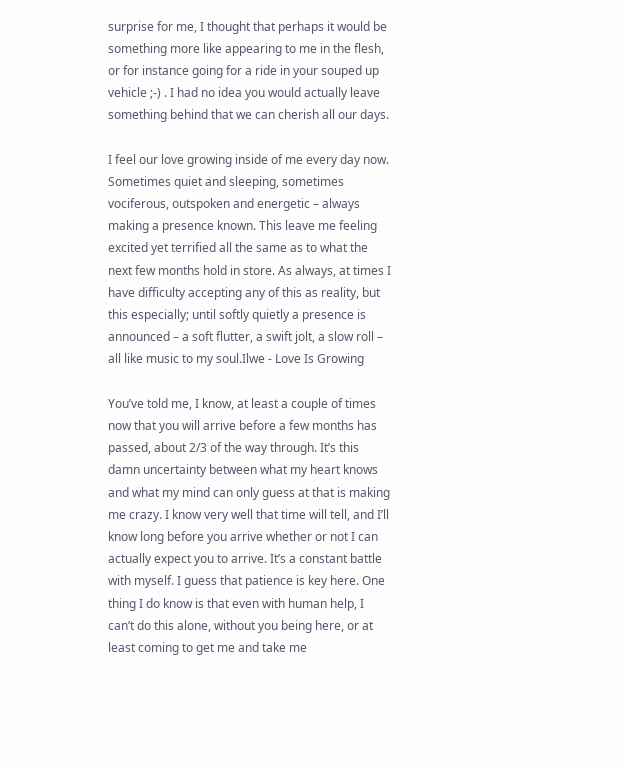surprise for me, I thought that perhaps it would be something more like appearing to me in the flesh, or for instance going for a ride in your souped up vehicle ;-) . I had no idea you would actually leave something behind that we can cherish all our days.

I feel our love growing inside of me every day now. Sometimes quiet and sleeping, sometimes vociferous, outspoken and energetic – always making a presence known. This leave me feeling excited yet terrified all the same as to what the next few months hold in store. As always, at times I have difficulty accepting any of this as reality, but this especially; until softly quietly a presence is announced – a soft flutter, a swift jolt, a slow roll – all like music to my soul.Ilwe - Love Is Growing

You’ve told me, I know, at least a couple of times now that you will arrive before a few months has passed, about 2/3 of the way through. It’s this damn uncertainty between what my heart knows and what my mind can only guess at that is making me crazy. I know very well that time will tell, and I’ll know long before you arrive whether or not I can actually expect you to arrive. It’s a constant battle with myself. I guess that patience is key here. One thing I do know is that even with human help, I can’t do this alone, without you being here, or at least coming to get me and take me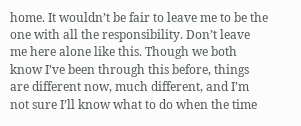home. It wouldn’t be fair to leave me to be the one with all the responsibility. Don’t leave me here alone like this. Though we both know I’ve been through this before, things are different now, much different, and I’m not sure I’ll know what to do when the time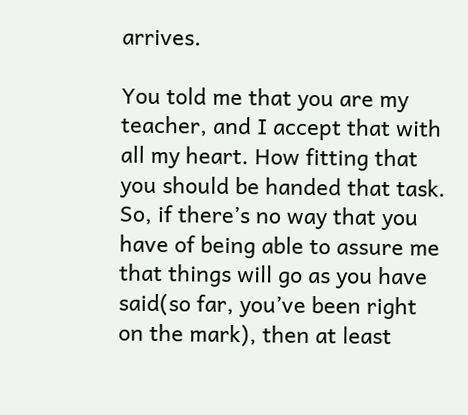arrives.

You told me that you are my teacher, and I accept that with all my heart. How fitting that you should be handed that task. So, if there’s no way that you have of being able to assure me that things will go as you have said(so far, you’ve been right on the mark), then at least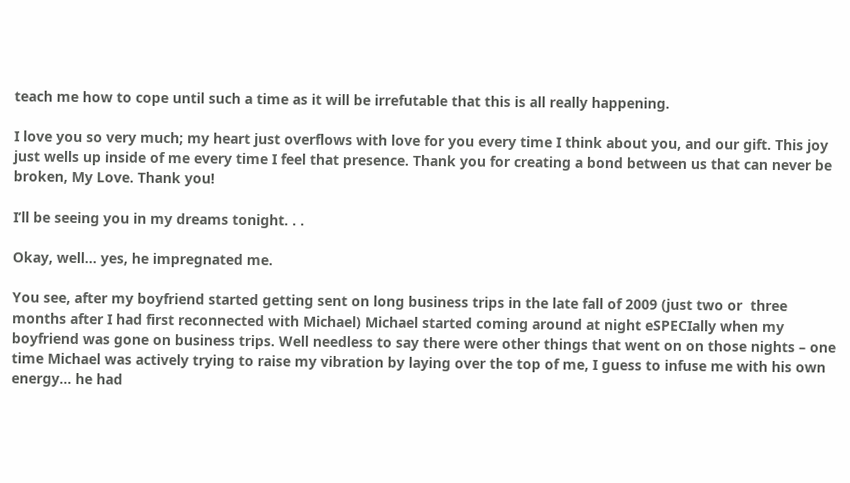teach me how to cope until such a time as it will be irrefutable that this is all really happening.

I love you so very much; my heart just overflows with love for you every time I think about you, and our gift. This joy just wells up inside of me every time I feel that presence. Thank you for creating a bond between us that can never be broken, My Love. Thank you!

I’ll be seeing you in my dreams tonight. . .

Okay, well… yes, he impregnated me.

You see, after my boyfriend started getting sent on long business trips in the late fall of 2009 (just two or  three months after I had first reconnected with Michael) Michael started coming around at night eSPECIally when my boyfriend was gone on business trips. Well needless to say there were other things that went on on those nights – one time Michael was actively trying to raise my vibration by laying over the top of me, I guess to infuse me with his own energy… he had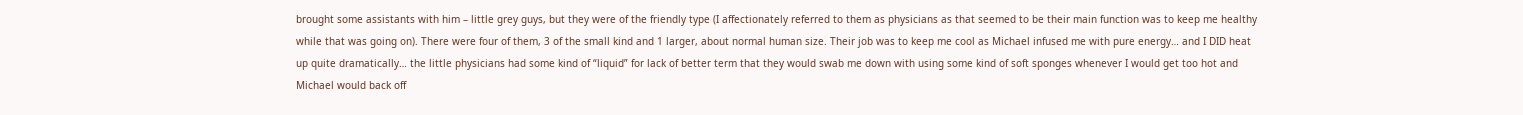brought some assistants with him – little grey guys, but they were of the friendly type (I affectionately referred to them as physicians as that seemed to be their main function was to keep me healthy while that was going on). There were four of them, 3 of the small kind and 1 larger, about normal human size. Their job was to keep me cool as Michael infused me with pure energy… and I DID heat up quite dramatically… the little physicians had some kind of “liquid” for lack of better term that they would swab me down with using some kind of soft sponges whenever I would get too hot and Michael would back off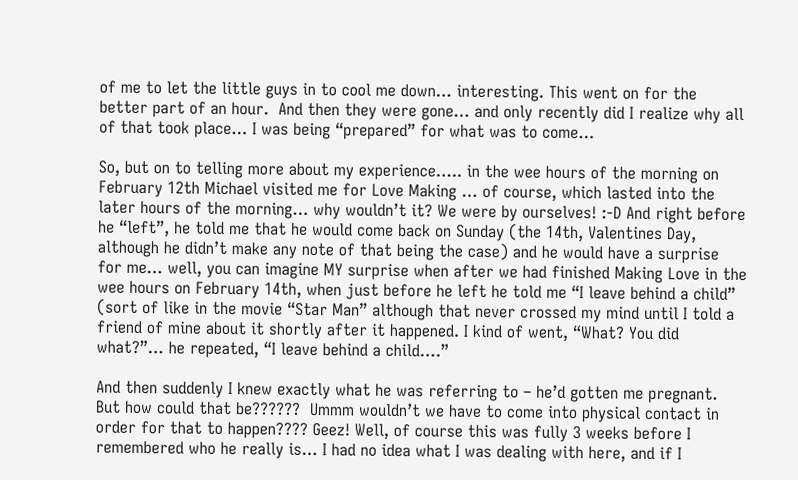of me to let the little guys in to cool me down… interesting. This went on for the better part of an hour.  And then they were gone… and only recently did I realize why all of that took place… I was being “prepared” for what was to come…

So, but on to telling more about my experience….. in the wee hours of the morning on February 12th Michael visited me for Love Making … of course, which lasted into the later hours of the morning… why wouldn’t it? We were by ourselves! :-D And right before he “left”, he told me that he would come back on Sunday (the 14th, Valentines Day, although he didn’t make any note of that being the case) and he would have a surprise for me… well, you can imagine MY surprise when after we had finished Making Love in the wee hours on February 14th, when just before he left he told me “I leave behind a child” (sort of like in the movie “Star Man” although that never crossed my mind until I told a friend of mine about it shortly after it happened. I kind of went, “What? You did what?”… he repeated, “I leave behind a child….”

And then suddenly I knew exactly what he was referring to – he’d gotten me pregnant. But how could that be??????  Ummm wouldn’t we have to come into physical contact in order for that to happen???? Geez! Well, of course this was fully 3 weeks before I remembered who he really is… I had no idea what I was dealing with here, and if I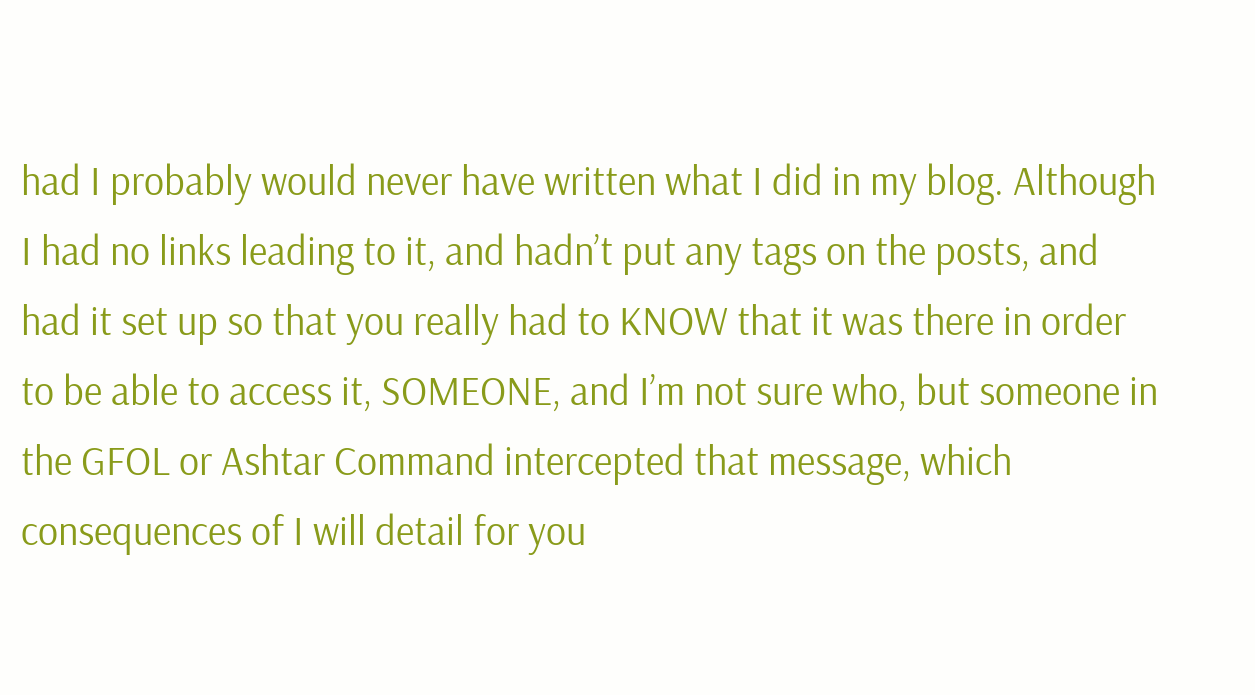had I probably would never have written what I did in my blog. Although I had no links leading to it, and hadn’t put any tags on the posts, and had it set up so that you really had to KNOW that it was there in order to be able to access it, SOMEONE, and I’m not sure who, but someone in the GFOL or Ashtar Command intercepted that message, which consequences of I will detail for you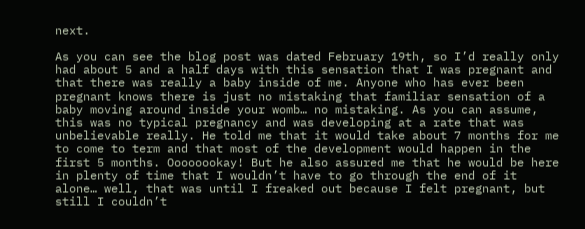next.

As you can see the blog post was dated February 19th, so I’d really only had about 5 and a half days with this sensation that I was pregnant and that there was really a baby inside of me. Anyone who has ever been pregnant knows there is just no mistaking that familiar sensation of a baby moving around inside your womb… no mistaking. As you can assume, this was no typical pregnancy and was developing at a rate that was unbelievable really. He told me that it would take about 7 months for me to come to term and that most of the development would happen in the first 5 months. Oooooookay! But he also assured me that he would be here in plenty of time that I wouldn’t have to go through the end of it alone… well, that was until I freaked out because I felt pregnant, but still I couldn’t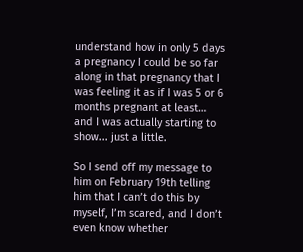understand how in only 5 days a pregnancy I could be so far along in that pregnancy that I was feeling it as if I was 5 or 6 months pregnant at least… and I was actually starting to show... just a little.

So I send off my message to him on February 19th telling him that I can’t do this by myself, I’m scared, and I don’t even know whether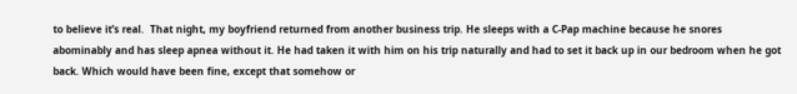to believe it’s real.  That night, my boyfriend returned from another business trip. He sleeps with a C-Pap machine because he snores abominably and has sleep apnea without it. He had taken it with him on his trip naturally and had to set it back up in our bedroom when he got back. Which would have been fine, except that somehow or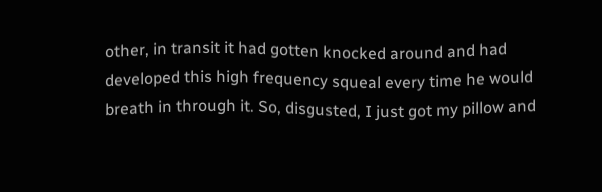other, in transit it had gotten knocked around and had developed this high frequency squeal every time he would breath in through it. So, disgusted, I just got my pillow and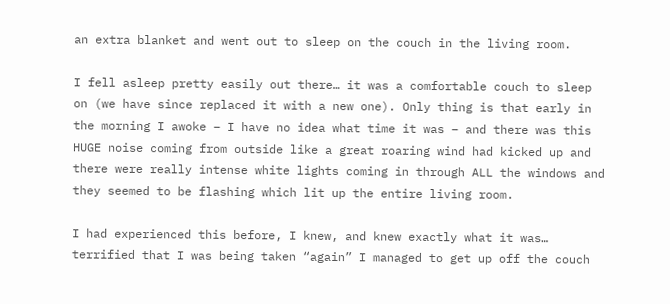an extra blanket and went out to sleep on the couch in the living room.

I fell asleep pretty easily out there… it was a comfortable couch to sleep on (we have since replaced it with a new one). Only thing is that early in the morning I awoke – I have no idea what time it was – and there was this HUGE noise coming from outside like a great roaring wind had kicked up and there were really intense white lights coming in through ALL the windows and they seemed to be flashing which lit up the entire living room.

I had experienced this before, I knew, and knew exactly what it was… terrified that I was being taken “again” I managed to get up off the couch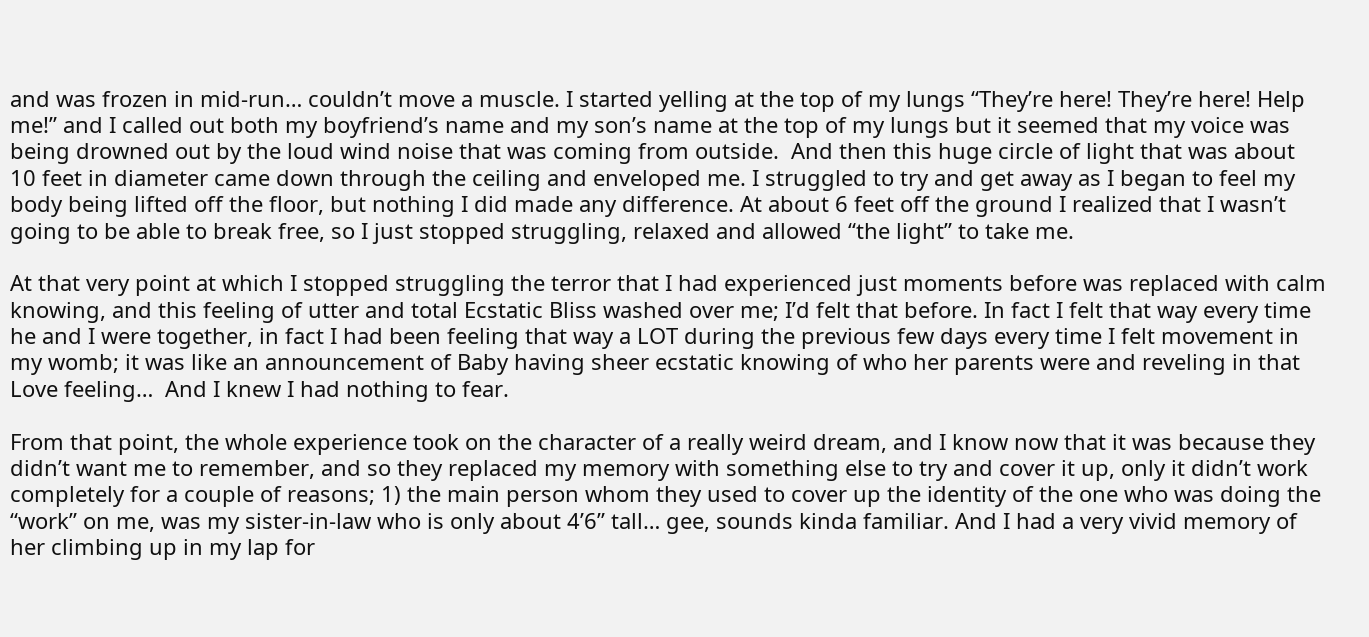and was frozen in mid-run… couldn’t move a muscle. I started yelling at the top of my lungs “They’re here! They’re here! Help me!” and I called out both my boyfriend’s name and my son’s name at the top of my lungs but it seemed that my voice was being drowned out by the loud wind noise that was coming from outside.  And then this huge circle of light that was about 10 feet in diameter came down through the ceiling and enveloped me. I struggled to try and get away as I began to feel my body being lifted off the floor, but nothing I did made any difference. At about 6 feet off the ground I realized that I wasn’t going to be able to break free, so I just stopped struggling, relaxed and allowed “the light” to take me.

At that very point at which I stopped struggling the terror that I had experienced just moments before was replaced with calm knowing, and this feeling of utter and total Ecstatic Bliss washed over me; I’d felt that before. In fact I felt that way every time he and I were together, in fact I had been feeling that way a LOT during the previous few days every time I felt movement in my womb; it was like an announcement of Baby having sheer ecstatic knowing of who her parents were and reveling in that Love feeling…  And I knew I had nothing to fear.

From that point, the whole experience took on the character of a really weird dream, and I know now that it was because they didn’t want me to remember, and so they replaced my memory with something else to try and cover it up, only it didn’t work completely for a couple of reasons; 1) the main person whom they used to cover up the identity of the one who was doing the “work” on me, was my sister-in-law who is only about 4’6” tall… gee, sounds kinda familiar. And I had a very vivid memory of her climbing up in my lap for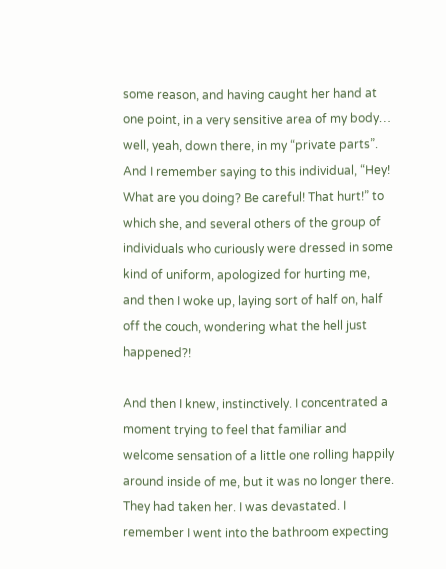some reason, and having caught her hand at one point, in a very sensitive area of my body… well, yeah, down there, in my “private parts”. And I remember saying to this individual, “Hey! What are you doing? Be careful! That hurt!” to which she, and several others of the group of individuals who curiously were dressed in some kind of uniform, apologized for hurting me, and then I woke up, laying sort of half on, half off the couch, wondering what the hell just happened?!

And then I knew, instinctively. I concentrated a moment trying to feel that familiar and welcome sensation of a little one rolling happily around inside of me, but it was no longer there. They had taken her. I was devastated. I remember I went into the bathroom expecting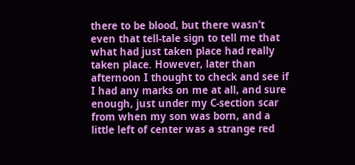there to be blood, but there wasn’t even that tell-tale sign to tell me that what had just taken place had really taken place. However, later than afternoon I thought to check and see if I had any marks on me at all, and sure enough, just under my C-section scar from when my son was born, and a little left of center was a strange red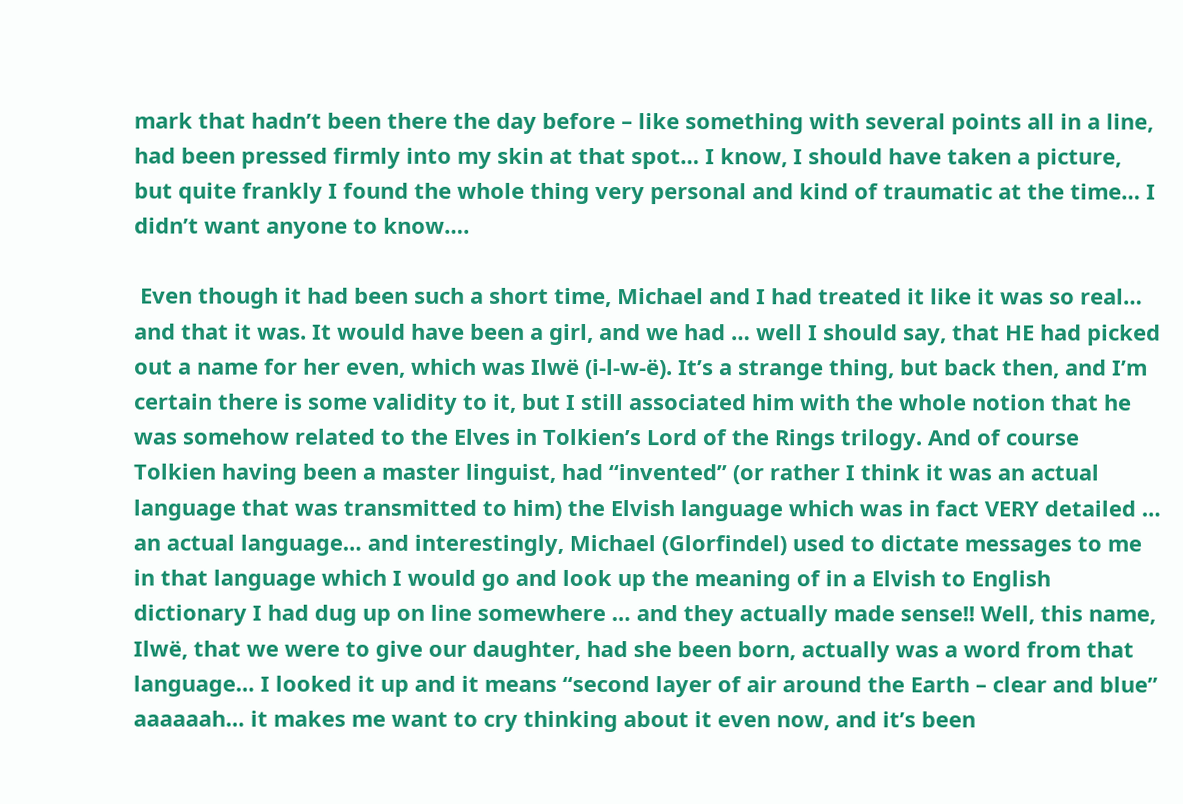mark that hadn’t been there the day before – like something with several points all in a line, had been pressed firmly into my skin at that spot… I know, I should have taken a picture, but quite frankly I found the whole thing very personal and kind of traumatic at the time… I didn’t want anyone to know….

 Even though it had been such a short time, Michael and I had treated it like it was so real… and that it was. It would have been a girl, and we had … well I should say, that HE had picked out a name for her even, which was Ilwë (i-l-w-ë). It’s a strange thing, but back then, and I’m certain there is some validity to it, but I still associated him with the whole notion that he was somehow related to the Elves in Tolkien’s Lord of the Rings trilogy. And of course Tolkien having been a master linguist, had “invented” (or rather I think it was an actual language that was transmitted to him) the Elvish language which was in fact VERY detailed … an actual language… and interestingly, Michael (Glorfindel) used to dictate messages to me in that language which I would go and look up the meaning of in a Elvish to English dictionary I had dug up on line somewhere … and they actually made sense!! Well, this name, Ilwë, that we were to give our daughter, had she been born, actually was a word from that language… I looked it up and it means “second layer of air around the Earth – clear and blue” aaaaaah… it makes me want to cry thinking about it even now, and it’s been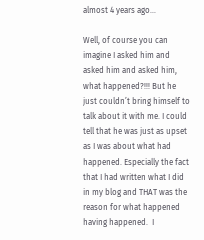almost 4 years ago…

Well, of course you can imagine I asked him and asked him and asked him, what happened?!!! But he just couldn’t bring himself to talk about it with me. I could tell that he was just as upset as I was about what had happened. Especially the fact that I had written what I did in my blog and THAT was the reason for what happened having happened.  I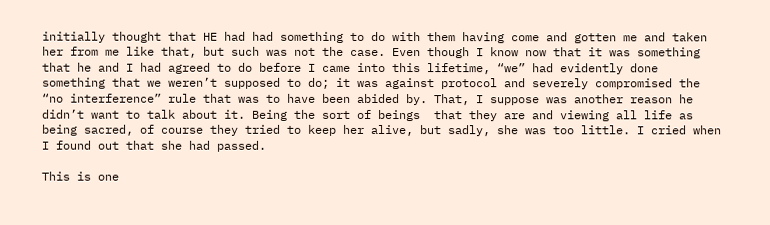initially thought that HE had had something to do with them having come and gotten me and taken her from me like that, but such was not the case. Even though I know now that it was something that he and I had agreed to do before I came into this lifetime, “we” had evidently done something that we weren’t supposed to do; it was against protocol and severely compromised the “no interference” rule that was to have been abided by. That, I suppose was another reason he didn’t want to talk about it. Being the sort of beings  that they are and viewing all life as being sacred, of course they tried to keep her alive, but sadly, she was too little. I cried when I found out that she had passed.

This is one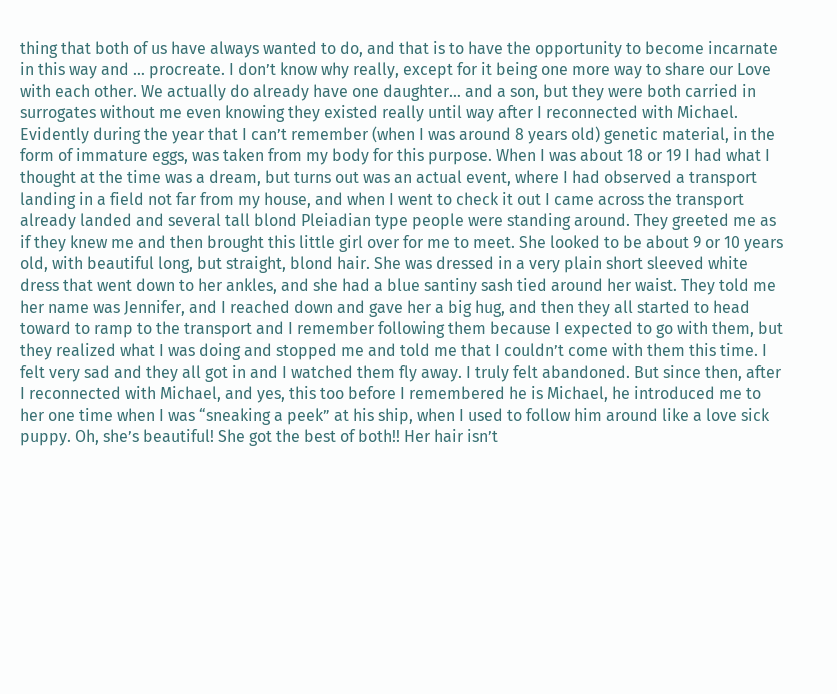thing that both of us have always wanted to do, and that is to have the opportunity to become incarnate in this way and … procreate. I don’t know why really, except for it being one more way to share our Love with each other. We actually do already have one daughter… and a son, but they were both carried in surrogates without me even knowing they existed really until way after I reconnected with Michael. Evidently during the year that I can’t remember (when I was around 8 years old) genetic material, in the form of immature eggs, was taken from my body for this purpose. When I was about 18 or 19 I had what I thought at the time was a dream, but turns out was an actual event, where I had observed a transport landing in a field not far from my house, and when I went to check it out I came across the transport already landed and several tall blond Pleiadian type people were standing around. They greeted me as if they knew me and then brought this little girl over for me to meet. She looked to be about 9 or 10 years old, with beautiful long, but straight, blond hair. She was dressed in a very plain short sleeved white dress that went down to her ankles, and she had a blue santiny sash tied around her waist. They told me her name was Jennifer, and I reached down and gave her a big hug, and then they all started to head toward to ramp to the transport and I remember following them because I expected to go with them, but they realized what I was doing and stopped me and told me that I couldn’t come with them this time. I felt very sad and they all got in and I watched them fly away. I truly felt abandoned. But since then, after I reconnected with Michael, and yes, this too before I remembered he is Michael, he introduced me to her one time when I was “sneaking a peek” at his ship, when I used to follow him around like a love sick puppy. Oh, she’s beautiful! She got the best of both!! Her hair isn’t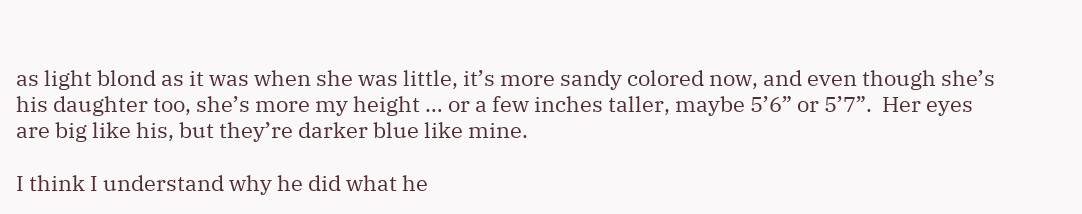as light blond as it was when she was little, it’s more sandy colored now, and even though she’s his daughter too, she’s more my height … or a few inches taller, maybe 5’6” or 5’7”.  Her eyes are big like his, but they’re darker blue like mine.

I think I understand why he did what he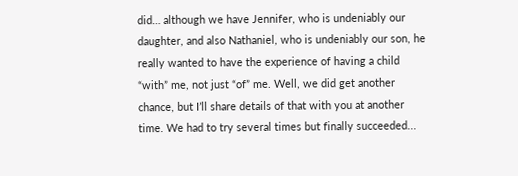did… although we have Jennifer, who is undeniably our daughter, and also Nathaniel, who is undeniably our son, he really wanted to have the experience of having a child “with” me, not just “of” me. Well, we did get another chance, but I’ll share details of that with you at another time. We had to try several times but finally succeeded...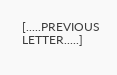[.....PREVIOUS LETTER.....]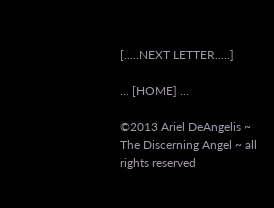[.....NEXT LETTER.....]

... [HOME] ...

©2013 Ariel DeAngelis ~ The Discerning Angel ~ all rights reserved